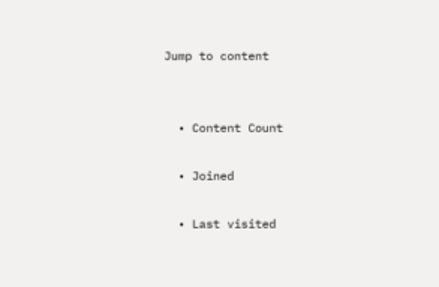Jump to content


  • Content Count

  • Joined

  • Last visited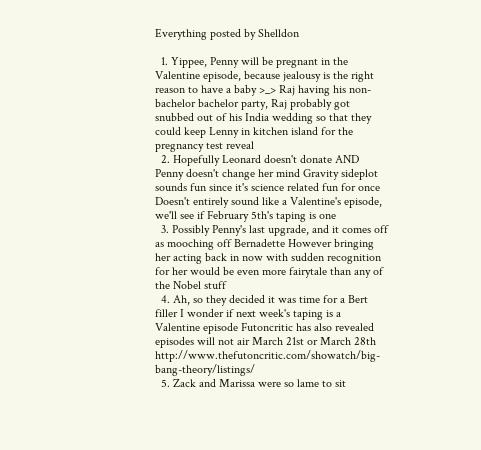Everything posted by Shelldon

  1. Yippee, Penny will be pregnant in the Valentine episode, because jealousy is the right reason to have a baby >_> Raj having his non-bachelor bachelor party, Raj probably got snubbed out of his India wedding so that they could keep Lenny in kitchen island for the pregnancy test reveal
  2. Hopefully Leonard doesn't donate AND Penny doesn't change her mind Gravity sideplot sounds fun since it's science related fun for once Doesn't entirely sound like a Valentine's episode, we'll see if February 5th's taping is one
  3. Possibly Penny's last upgrade, and it comes off as mooching off Bernadette However bringing her acting back in now with sudden recognition for her would be even more fairytale than any of the Nobel stuff
  4. Ah, so they decided it was time for a Bert filler I wonder if next week's taping is a Valentine episode Futoncritic has also revealed episodes will not air March 21st or March 28th http://www.thefutoncritic.com/showatch/big-bang-theory/listings/
  5. Zack and Marissa were so lame to sit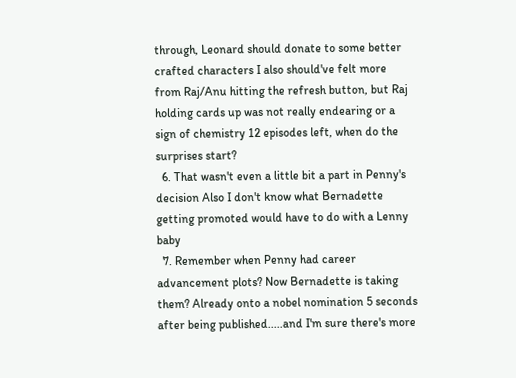through, Leonard should donate to some better crafted characters I also should've felt more from Raj/Anu hitting the refresh button, but Raj holding cards up was not really endearing or a sign of chemistry 12 episodes left, when do the surprises start?
  6. That wasn't even a little bit a part in Penny's decision Also I don't know what Bernadette getting promoted would have to do with a Lenny baby
  7. Remember when Penny had career advancement plots? Now Bernadette is taking them? Already onto a nobel nomination 5 seconds after being published.....and I'm sure there's more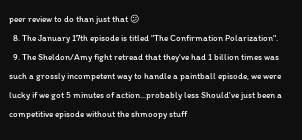peer review to do than just that 😕
  8. The January 17th episode is titled "The Confirmation Polarization".
  9. The Sheldon/Amy fight retread that they've had 1 billion times was such a grossly incompetent way to handle a paintball episode, we were lucky if we got 5 minutes of action...probably less Should've just been a competitive episode without the shmoopy stuff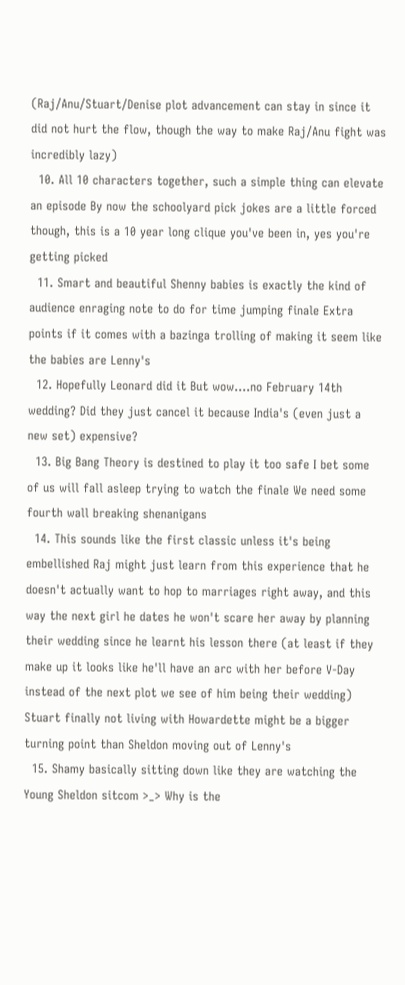(Raj/Anu/Stuart/Denise plot advancement can stay in since it did not hurt the flow, though the way to make Raj/Anu fight was incredibly lazy)
  10. All 10 characters together, such a simple thing can elevate an episode By now the schoolyard pick jokes are a little forced though, this is a 10 year long clique you've been in, yes you're getting picked
  11. Smart and beautiful Shenny babies is exactly the kind of audience enraging note to do for time jumping finale Extra points if it comes with a bazinga trolling of making it seem like the babies are Lenny's
  12. Hopefully Leonard did it But wow....no February 14th wedding? Did they just cancel it because India's (even just a new set) expensive?
  13. Big Bang Theory is destined to play it too safe I bet some of us will fall asleep trying to watch the finale We need some fourth wall breaking shenanigans
  14. This sounds like the first classic unless it's being embellished Raj might just learn from this experience that he doesn't actually want to hop to marriages right away, and this way the next girl he dates he won't scare her away by planning their wedding since he learnt his lesson there (at least if they make up it looks like he'll have an arc with her before V-Day instead of the next plot we see of him being their wedding) Stuart finally not living with Howardette might be a bigger turning point than Sheldon moving out of Lenny's
  15. Shamy basically sitting down like they are watching the Young Sheldon sitcom >_> Why is the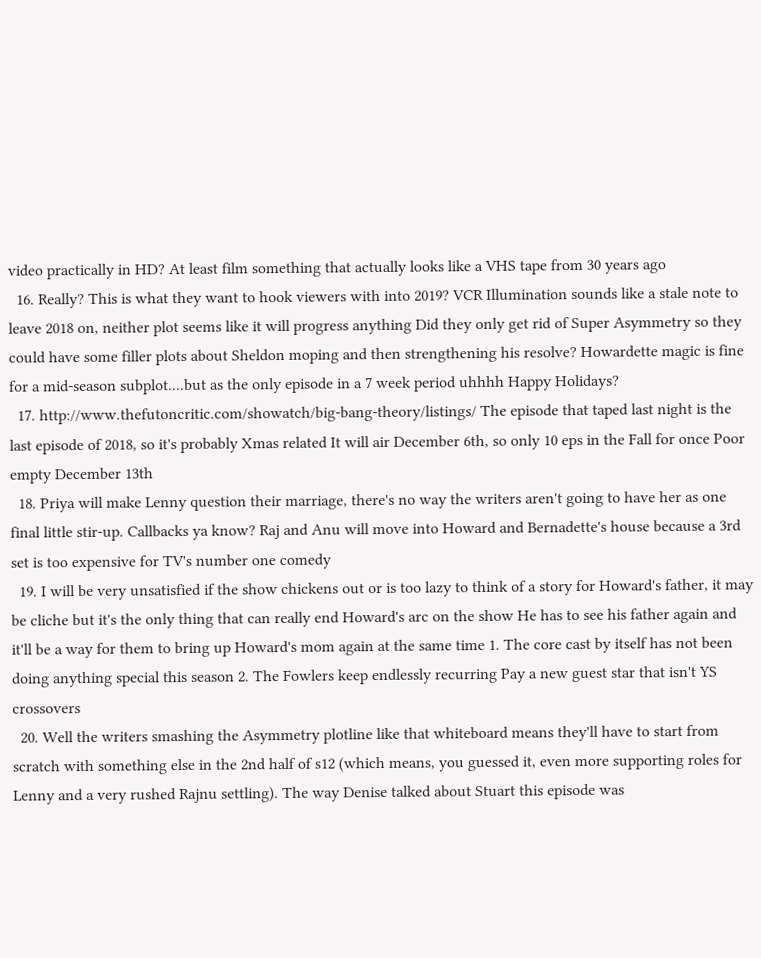video practically in HD? At least film something that actually looks like a VHS tape from 30 years ago
  16. Really? This is what they want to hook viewers with into 2019? VCR Illumination sounds like a stale note to leave 2018 on, neither plot seems like it will progress anything Did they only get rid of Super Asymmetry so they could have some filler plots about Sheldon moping and then strengthening his resolve? Howardette magic is fine for a mid-season subplot....but as the only episode in a 7 week period uhhhh Happy Holidays?
  17. http://www.thefutoncritic.com/showatch/big-bang-theory/listings/ The episode that taped last night is the last episode of 2018, so it's probably Xmas related It will air December 6th, so only 10 eps in the Fall for once Poor empty December 13th
  18. Priya will make Lenny question their marriage, there's no way the writers aren't going to have her as one final little stir-up. Callbacks ya know? Raj and Anu will move into Howard and Bernadette's house because a 3rd set is too expensive for TV's number one comedy
  19. I will be very unsatisfied if the show chickens out or is too lazy to think of a story for Howard's father, it may be cliche but it's the only thing that can really end Howard's arc on the show He has to see his father again and it'll be a way for them to bring up Howard's mom again at the same time 1. The core cast by itself has not been doing anything special this season 2. The Fowlers keep endlessly recurring Pay a new guest star that isn't YS crossovers
  20. Well the writers smashing the Asymmetry plotline like that whiteboard means they'll have to start from scratch with something else in the 2nd half of s12 (which means, you guessed it, even more supporting roles for Lenny and a very rushed Rajnu settling). The way Denise talked about Stuart this episode was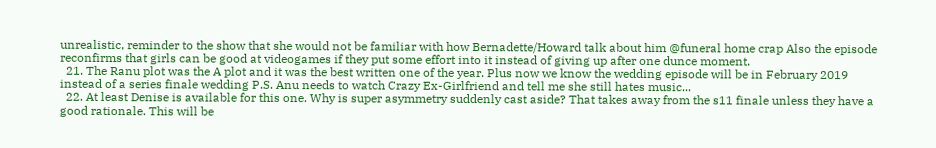unrealistic, reminder to the show that she would not be familiar with how Bernadette/Howard talk about him @funeral home crap Also the episode reconfirms that girls can be good at videogames if they put some effort into it instead of giving up after one dunce moment.
  21. The Ranu plot was the A plot and it was the best written one of the year. Plus now we know the wedding episode will be in February 2019 instead of a series finale wedding P.S. Anu needs to watch Crazy Ex-Girlfriend and tell me she still hates music...
  22. At least Denise is available for this one. Why is super asymmetry suddenly cast aside? That takes away from the s11 finale unless they have a good rationale. This will be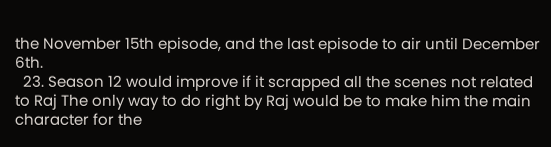the November 15th episode, and the last episode to air until December 6th.
  23. Season 12 would improve if it scrapped all the scenes not related to Raj The only way to do right by Raj would be to make him the main character for the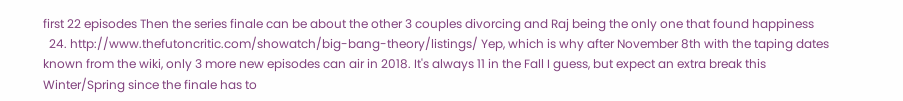first 22 episodes Then the series finale can be about the other 3 couples divorcing and Raj being the only one that found happiness
  24. http://www.thefutoncritic.com/showatch/big-bang-theory/listings/ Yep, which is why after November 8th with the taping dates known from the wiki, only 3 more new episodes can air in 2018. It's always 11 in the Fall I guess, but expect an extra break this Winter/Spring since the finale has to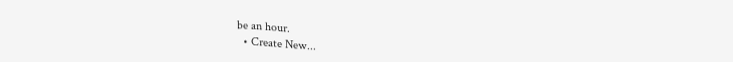be an hour.
  • Create New...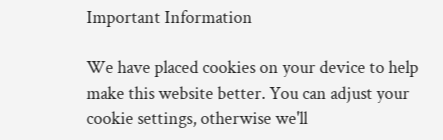Important Information

We have placed cookies on your device to help make this website better. You can adjust your cookie settings, otherwise we'll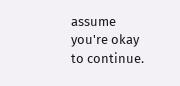assume you're okay to continue.